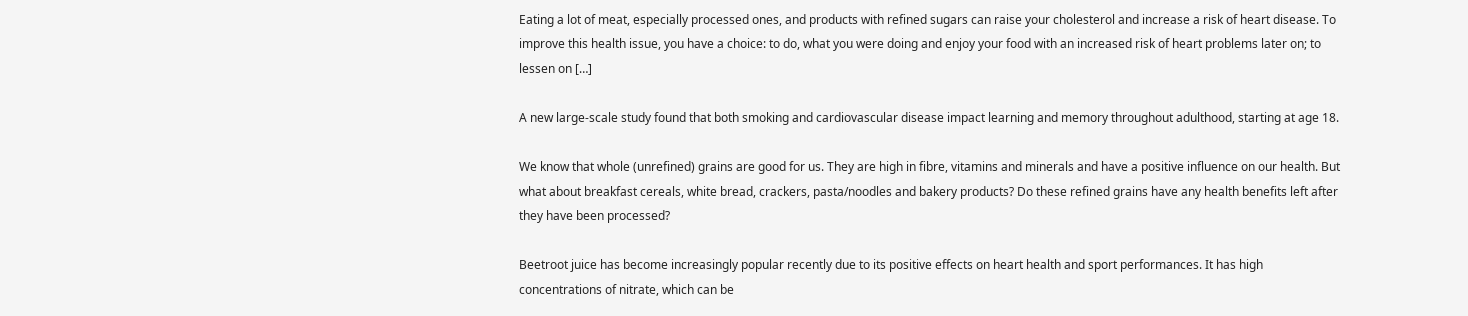Eating a lot of meat, especially processed ones, and products with refined sugars can raise your cholesterol and increase a risk of heart disease. To improve this health issue, you have a choice: to do, what you were doing and enjoy your food with an increased risk of heart problems later on; to lessen on […]

A new large-scale study found that both smoking and cardiovascular disease impact learning and memory throughout adulthood, starting at age 18.

We know that whole (unrefined) grains are good for us. They are high in fibre, vitamins and minerals and have a positive influence on our health. But what about breakfast cereals, white bread, crackers, pasta/noodles and bakery products? Do these refined grains have any health benefits left after they have been processed?

Beetroot juice has become increasingly popular recently due to its positive effects on heart health and sport performances. It has high concentrations of nitrate, which can be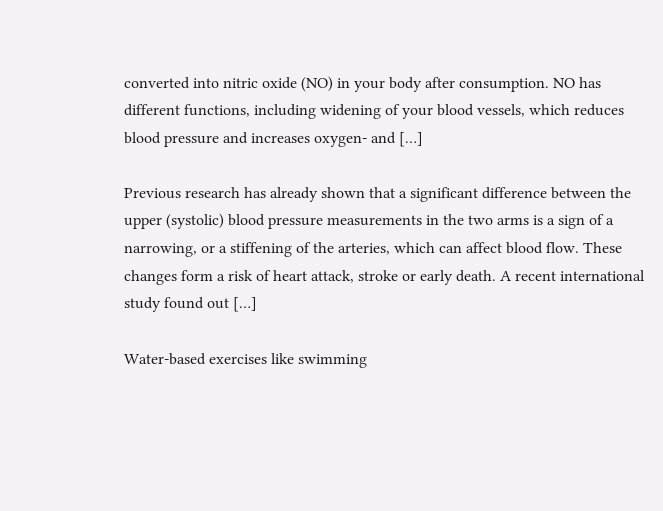converted into nitric oxide (NO) in your body after consumption. NO has different functions, including widening of your blood vessels, which reduces blood pressure and increases oxygen- and […]

Previous research has already shown that a significant difference between the upper (systolic) blood pressure measurements in the two arms is a sign of a narrowing, or a stiffening of the arteries, which can affect blood flow. These changes form a risk of heart attack, stroke or early death. A recent international study found out […]

Water-based exercises like swimming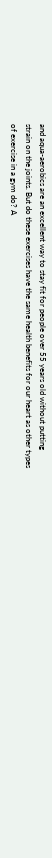and aqua-aerobics are an excellent way to stay fit for people over 55 years old without putting strain on the joints. But do these exercises have the same health benefits for our heart as other types of exercise in a gym do? A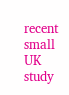recent small UK study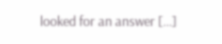looked for an answer […]